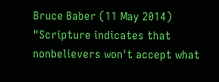Bruce Baber (11 May 2014)
"Scripture indicates that nonbelievers won't accept what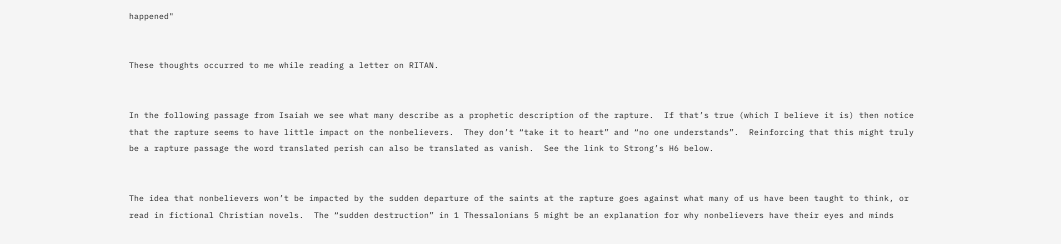happened"


These thoughts occurred to me while reading a letter on RITAN.


In the following passage from Isaiah we see what many describe as a prophetic description of the rapture.  If that’s true (which I believe it is) then notice that the rapture seems to have little impact on the nonbelievers.  They don’t “take it to heart” and “no one understands”.  Reinforcing that this might truly be a rapture passage the word translated perish can also be translated as vanish.  See the link to Strong’s H6 below.


The idea that nonbelievers won’t be impacted by the sudden departure of the saints at the rapture goes against what many of us have been taught to think, or read in fictional Christian novels.  The “sudden destruction” in 1 Thessalonians 5 might be an explanation for why nonbelievers have their eyes and minds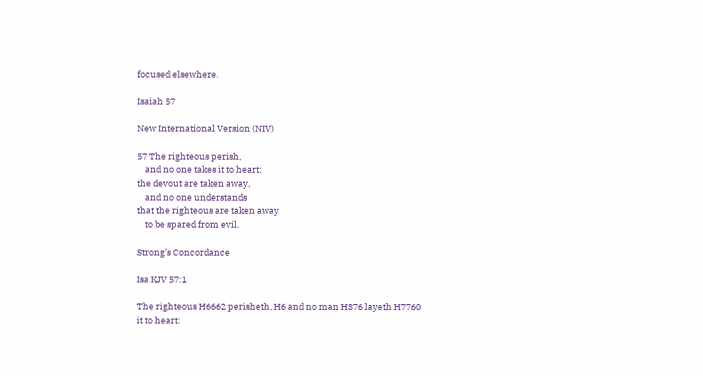focused elsewhere.

Isaiah 57

New International Version (NIV)

57 The righteous perish,
    and no one takes it to heart;
the devout are taken away,
    and no one understands
that the righteous are taken away
    to be spared from evil.

Strong’s Concordance

Isa KJV 57:1

The righteous H6662 perisheth, H6 and no man H376 layeth H7760 it to heart: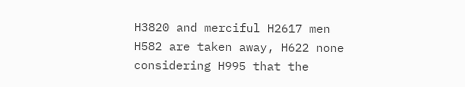H3820 and merciful H2617 men H582 are taken away, H622 none considering H995 that the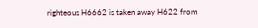righteous H6662 is taken away H622 from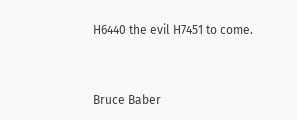H6440 the evil H7451 to come.



Bruce Baber